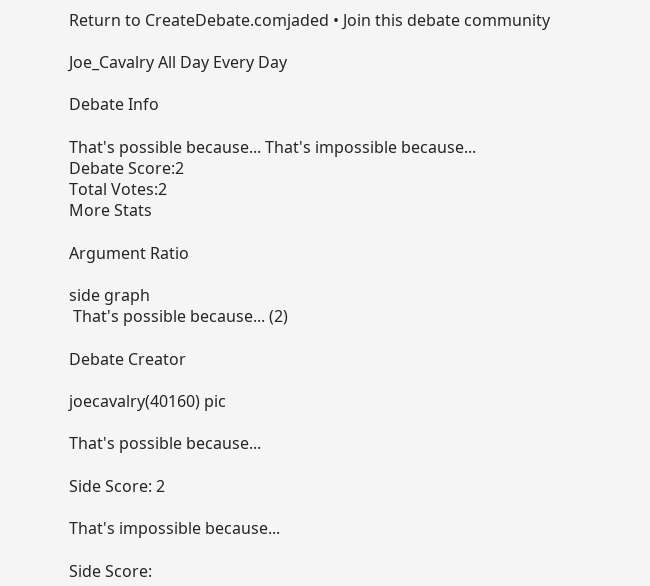Return to CreateDebate.comjaded • Join this debate community

Joe_Cavalry All Day Every Day

Debate Info

That's possible because... That's impossible because...
Debate Score:2
Total Votes:2
More Stats

Argument Ratio

side graph
 That's possible because... (2)

Debate Creator

joecavalry(40160) pic

That's possible because...

Side Score: 2

That's impossible because...

Side Score: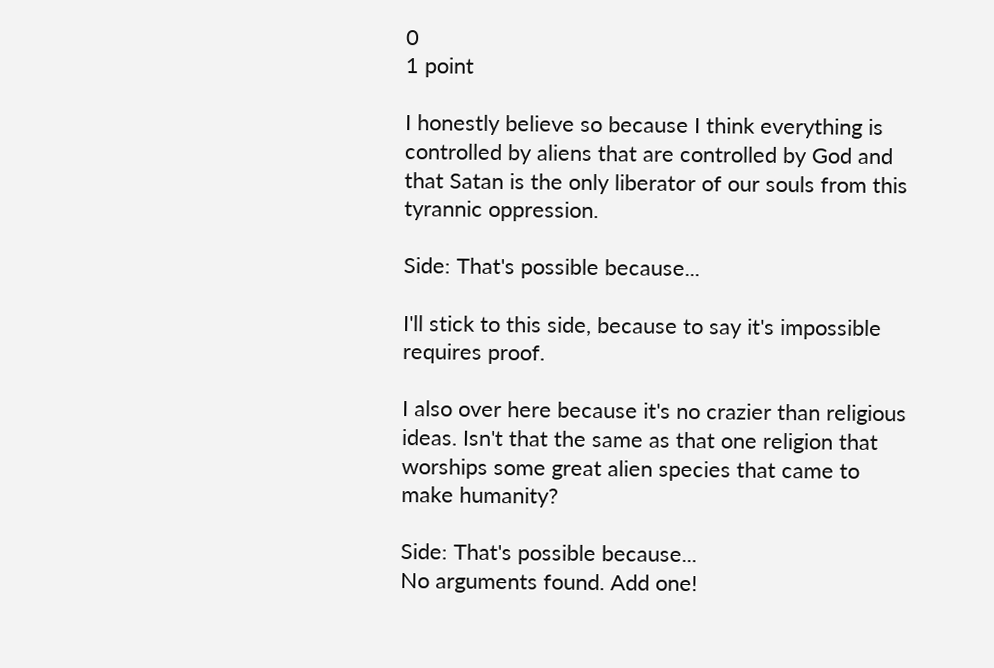0
1 point

I honestly believe so because I think everything is controlled by aliens that are controlled by God and that Satan is the only liberator of our souls from this tyrannic oppression.

Side: That's possible because...

I'll stick to this side, because to say it's impossible requires proof.

I also over here because it's no crazier than religious ideas. Isn't that the same as that one religion that worships some great alien species that came to make humanity?

Side: That's possible because...
No arguments found. Add one!